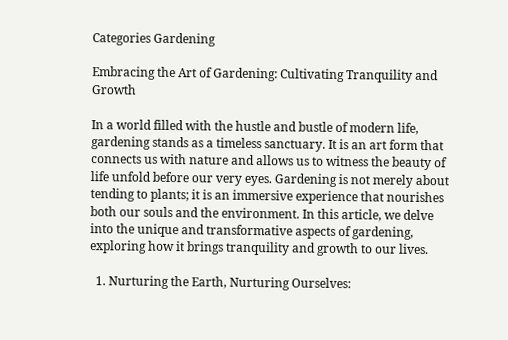Categories Gardening

Embracing the Art of Gardening: Cultivating Tranquility and Growth

In a world filled with the hustle and bustle of modern life, gardening stands as a timeless sanctuary. It is an art form that connects us with nature and allows us to witness the beauty of life unfold before our very eyes. Gardening is not merely about tending to plants; it is an immersive experience that nourishes both our souls and the environment. In this article, we delve into the unique and transformative aspects of gardening, exploring how it brings tranquility and growth to our lives.

  1. Nurturing the Earth, Nurturing Ourselves: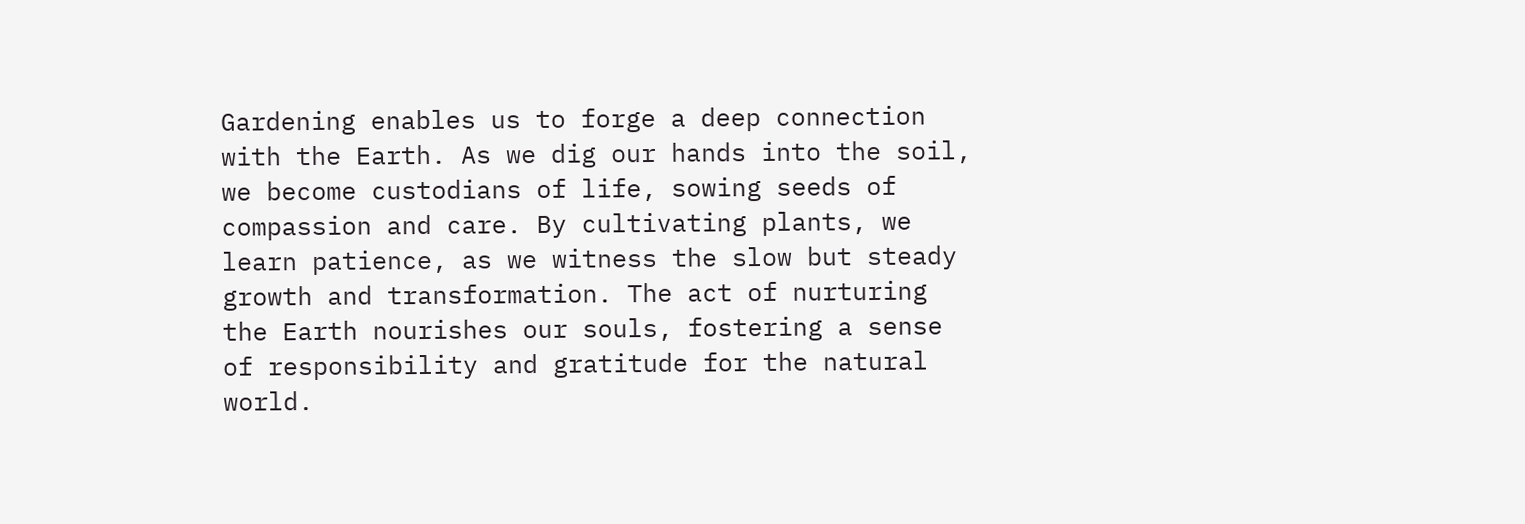Gardening enables us to forge a deep connection with the Earth. As we dig our hands into the soil, we become custodians of life, sowing seeds of compassion and care. By cultivating plants, we learn patience, as we witness the slow but steady growth and transformation. The act of nurturing the Earth nourishes our souls, fostering a sense of responsibility and gratitude for the natural world.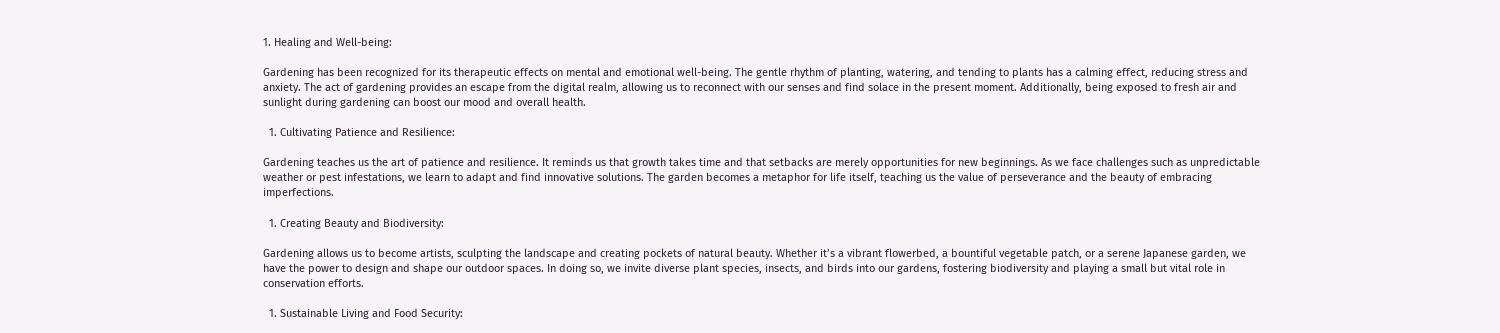1. Healing and Well-being:

Gardening has been recognized for its therapeutic effects on mental and emotional well-being. The gentle rhythm of planting, watering, and tending to plants has a calming effect, reducing stress and anxiety. The act of gardening provides an escape from the digital realm, allowing us to reconnect with our senses and find solace in the present moment. Additionally, being exposed to fresh air and sunlight during gardening can boost our mood and overall health.

  1. Cultivating Patience and Resilience:

Gardening teaches us the art of patience and resilience. It reminds us that growth takes time and that setbacks are merely opportunities for new beginnings. As we face challenges such as unpredictable weather or pest infestations, we learn to adapt and find innovative solutions. The garden becomes a metaphor for life itself, teaching us the value of perseverance and the beauty of embracing imperfections.

  1. Creating Beauty and Biodiversity:

Gardening allows us to become artists, sculpting the landscape and creating pockets of natural beauty. Whether it’s a vibrant flowerbed, a bountiful vegetable patch, or a serene Japanese garden, we have the power to design and shape our outdoor spaces. In doing so, we invite diverse plant species, insects, and birds into our gardens, fostering biodiversity and playing a small but vital role in conservation efforts.

  1. Sustainable Living and Food Security: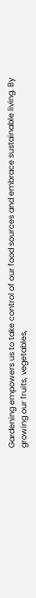Gardening empowers us to take control of our food sources and embrace sustainable living. By growing our fruits, vegetables,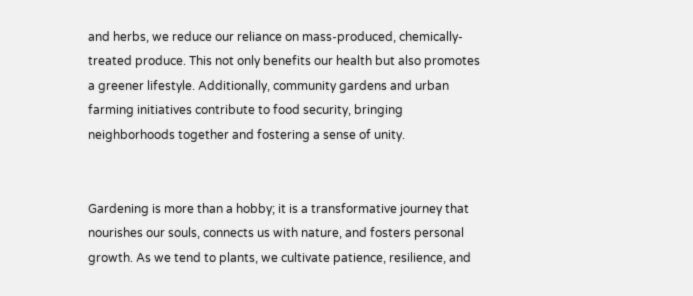and herbs, we reduce our reliance on mass-produced, chemically-treated produce. This not only benefits our health but also promotes a greener lifestyle. Additionally, community gardens and urban farming initiatives contribute to food security, bringing neighborhoods together and fostering a sense of unity.


Gardening is more than a hobby; it is a transformative journey that nourishes our souls, connects us with nature, and fosters personal growth. As we tend to plants, we cultivate patience, resilience, and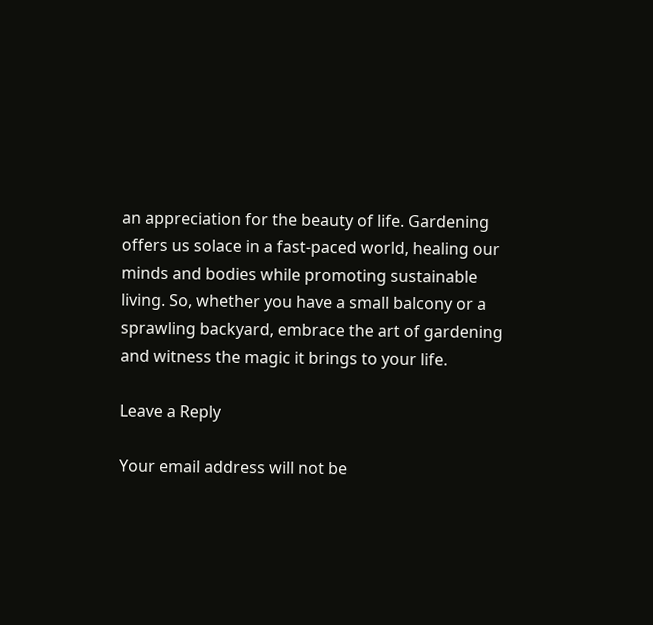an appreciation for the beauty of life. Gardening offers us solace in a fast-paced world, healing our minds and bodies while promoting sustainable living. So, whether you have a small balcony or a sprawling backyard, embrace the art of gardening and witness the magic it brings to your life.

Leave a Reply

Your email address will not be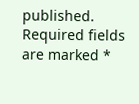published. Required fields are marked *